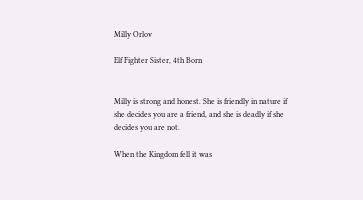Milly Orlov

Elf Fighter Sister, 4th Born


Milly is strong and honest. She is friendly in nature if she decides you are a friend, and she is deadly if she decides you are not.

When the Kingdom fell it was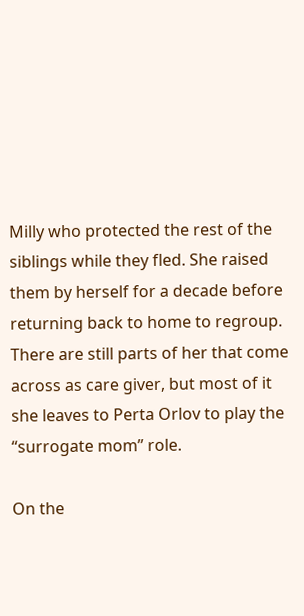Milly who protected the rest of the siblings while they fled. She raised them by herself for a decade before returning back to home to regroup. There are still parts of her that come across as care giver, but most of it she leaves to Perta Orlov to play the “surrogate mom” role.

On the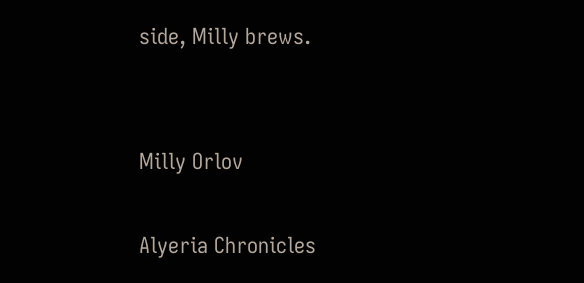side, Milly brews.


Milly Orlov

Alyeria Chronicles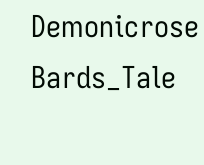Demonicrose Bards_Tale